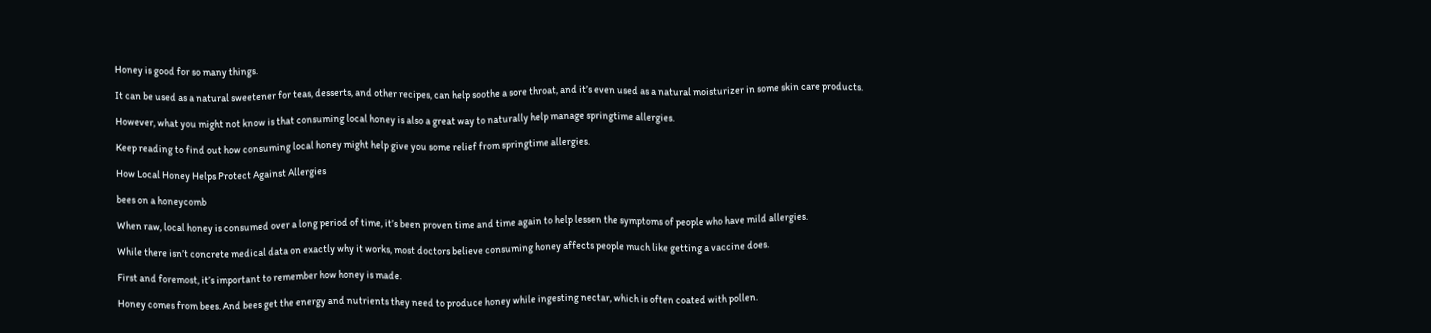Honey is good for so many things.

It can be used as a natural sweetener for teas, desserts, and other recipes, can help soothe a sore throat, and it’s even used as a natural moisturizer in some skin care products.

However, what you might not know is that consuming local honey is also a great way to naturally help manage springtime allergies.

Keep reading to find out how consuming local honey might help give you some relief from springtime allergies.

How Local Honey Helps Protect Against Allergies

bees on a honeycomb

When raw, local honey is consumed over a long period of time, it’s been proven time and time again to help lessen the symptoms of people who have mild allergies.

While there isn’t concrete medical data on exactly why it works, most doctors believe consuming honey affects people much like getting a vaccine does.

First and foremost, it’s important to remember how honey is made.

Honey comes from bees. And bees get the energy and nutrients they need to produce honey while ingesting nectar, which is often coated with pollen.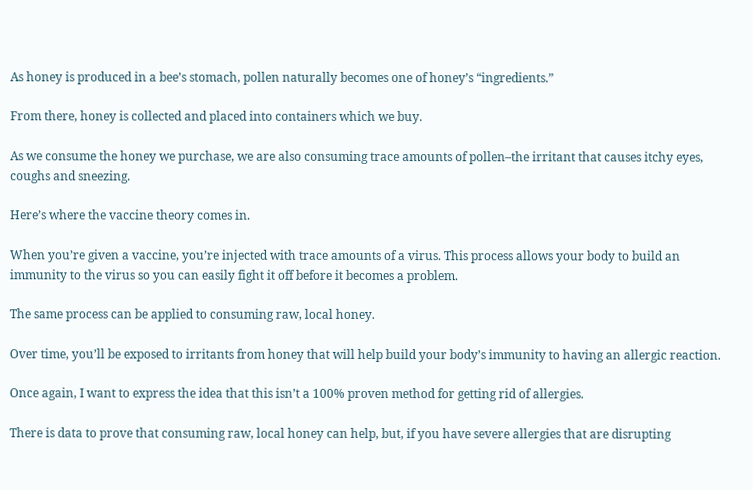As honey is produced in a bee’s stomach, pollen naturally becomes one of honey’s “ingredients.”

From there, honey is collected and placed into containers which we buy.

As we consume the honey we purchase, we are also consuming trace amounts of pollen–the irritant that causes itchy eyes, coughs and sneezing.

Here’s where the vaccine theory comes in.

When you’re given a vaccine, you’re injected with trace amounts of a virus. This process allows your body to build an immunity to the virus so you can easily fight it off before it becomes a problem.

The same process can be applied to consuming raw, local honey.

Over time, you’ll be exposed to irritants from honey that will help build your body’s immunity to having an allergic reaction.

Once again, I want to express the idea that this isn’t a 100% proven method for getting rid of allergies.

There is data to prove that consuming raw, local honey can help, but, if you have severe allergies that are disrupting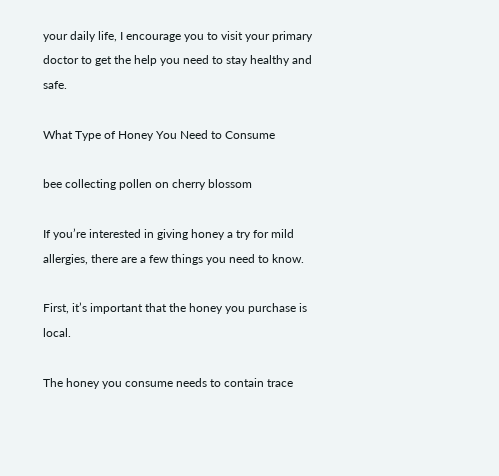your daily life, I encourage you to visit your primary doctor to get the help you need to stay healthy and safe.

What Type of Honey You Need to Consume

bee collecting pollen on cherry blossom

If you’re interested in giving honey a try for mild allergies, there are a few things you need to know.

First, it’s important that the honey you purchase is local.

The honey you consume needs to contain trace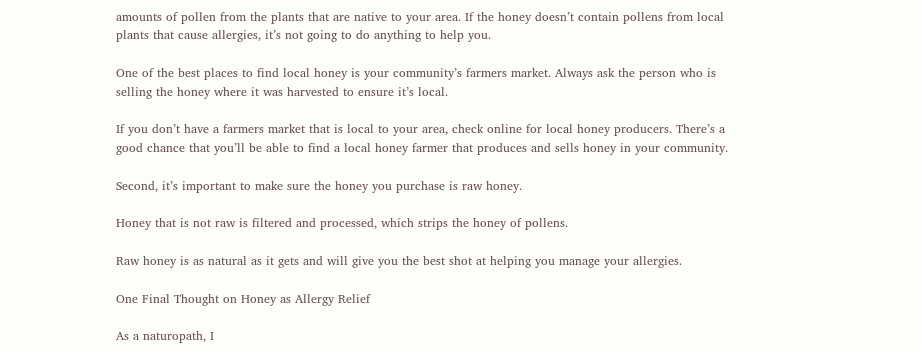amounts of pollen from the plants that are native to your area. If the honey doesn’t contain pollens from local plants that cause allergies, it’s not going to do anything to help you.

One of the best places to find local honey is your community’s farmers market. Always ask the person who is selling the honey where it was harvested to ensure it’s local.

If you don’t have a farmers market that is local to your area, check online for local honey producers. There’s a good chance that you’ll be able to find a local honey farmer that produces and sells honey in your community.

Second, it’s important to make sure the honey you purchase is raw honey.

Honey that is not raw is filtered and processed, which strips the honey of pollens.

Raw honey is as natural as it gets and will give you the best shot at helping you manage your allergies.

One Final Thought on Honey as Allergy Relief

As a naturopath, I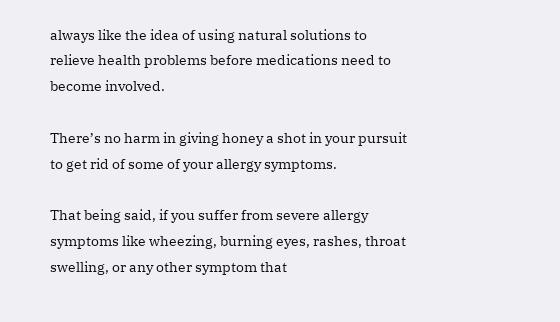always like the idea of using natural solutions to relieve health problems before medications need to become involved.

There’s no harm in giving honey a shot in your pursuit to get rid of some of your allergy symptoms.

That being said, if you suffer from severe allergy symptoms like wheezing, burning eyes, rashes, throat swelling, or any other symptom that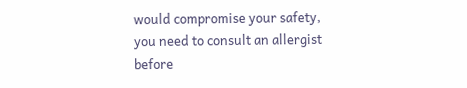would compromise your safety, you need to consult an allergist before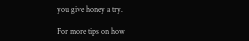you give honey a try.

For more tips on how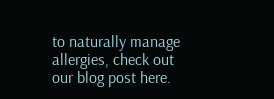to naturally manage allergies, check out our blog post here.